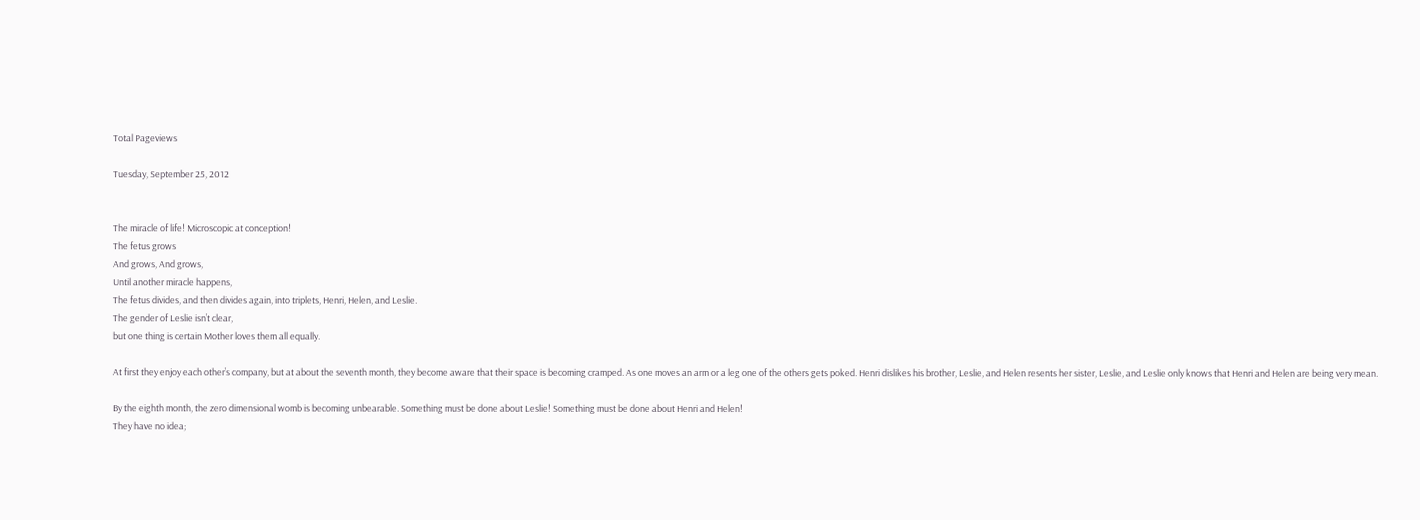Total Pageviews

Tuesday, September 25, 2012


The miracle of life! Microscopic at conception!
The fetus grows
And grows, And grows,
Until another miracle happens,
The fetus divides, and then divides again, into triplets, Henri, Helen, and Leslie.
The gender of Leslie isn’t clear,
but one thing is certain Mother loves them all equally.

At first they enjoy each other’s company, but at about the seventh month, they become aware that their space is becoming cramped. As one moves an arm or a leg one of the others gets poked. Henri dislikes his brother, Leslie, and Helen resents her sister, Leslie, and Leslie only knows that Henri and Helen are being very mean.

By the eighth month, the zero dimensional womb is becoming unbearable. Something must be done about Leslie! Something must be done about Henri and Helen!
They have no idea;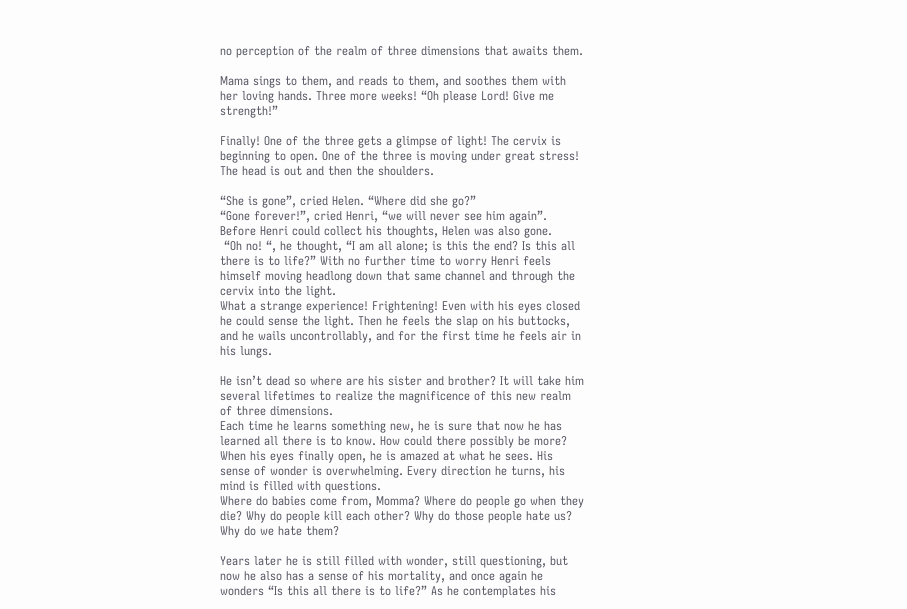no perception of the realm of three dimensions that awaits them.

Mama sings to them, and reads to them, and soothes them with her loving hands. Three more weeks! “Oh please Lord! Give me strength!”

Finally! One of the three gets a glimpse of light! The cervix is beginning to open. One of the three is moving under great stress! The head is out and then the shoulders.

“She is gone”, cried Helen. “Where did she go?”
“Gone forever!”, cried Henri, “we will never see him again”.
Before Henri could collect his thoughts, Helen was also gone.
 “Oh no! “, he thought, “I am all alone; is this the end? Is this all there is to life?” With no further time to worry Henri feels himself moving headlong down that same channel and through the cervix into the light.
What a strange experience! Frightening! Even with his eyes closed he could sense the light. Then he feels the slap on his buttocks, and he wails uncontrollably, and for the first time he feels air in his lungs.

He isn’t dead so where are his sister and brother? It will take him several lifetimes to realize the magnificence of this new realm of three dimensions.
Each time he learns something new, he is sure that now he has learned all there is to know. How could there possibly be more?
When his eyes finally open, he is amazed at what he sees. His sense of wonder is overwhelming. Every direction he turns, his mind is filled with questions.
Where do babies come from, Momma? Where do people go when they die? Why do people kill each other? Why do those people hate us? Why do we hate them?

Years later he is still filled with wonder, still questioning, but now he also has a sense of his mortality, and once again he wonders “Is this all there is to life?” As he contemplates his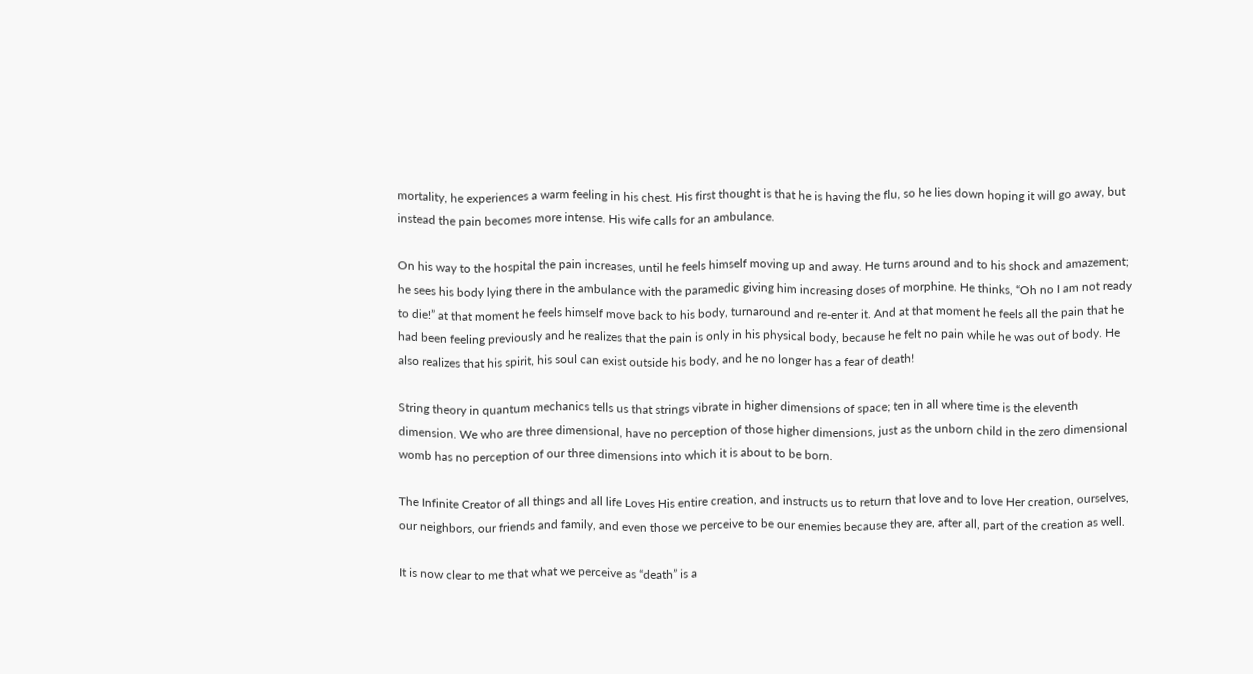mortality, he experiences a warm feeling in his chest. His first thought is that he is having the flu, so he lies down hoping it will go away, but instead the pain becomes more intense. His wife calls for an ambulance.

On his way to the hospital the pain increases, until he feels himself moving up and away. He turns around and to his shock and amazement; he sees his body lying there in the ambulance with the paramedic giving him increasing doses of morphine. He thinks, “Oh no I am not ready to die!” at that moment he feels himself move back to his body, turnaround and re-enter it. And at that moment he feels all the pain that he had been feeling previously and he realizes that the pain is only in his physical body, because he felt no pain while he was out of body. He also realizes that his spirit, his soul can exist outside his body, and he no longer has a fear of death!

String theory in quantum mechanics tells us that strings vibrate in higher dimensions of space; ten in all where time is the eleventh dimension. We who are three dimensional, have no perception of those higher dimensions, just as the unborn child in the zero dimensional womb has no perception of our three dimensions into which it is about to be born.

The Infinite Creator of all things and all life Loves His entire creation, and instructs us to return that love and to love Her creation, ourselves, our neighbors, our friends and family, and even those we perceive to be our enemies because they are, after all, part of the creation as well.

It is now clear to me that what we perceive as “death” is a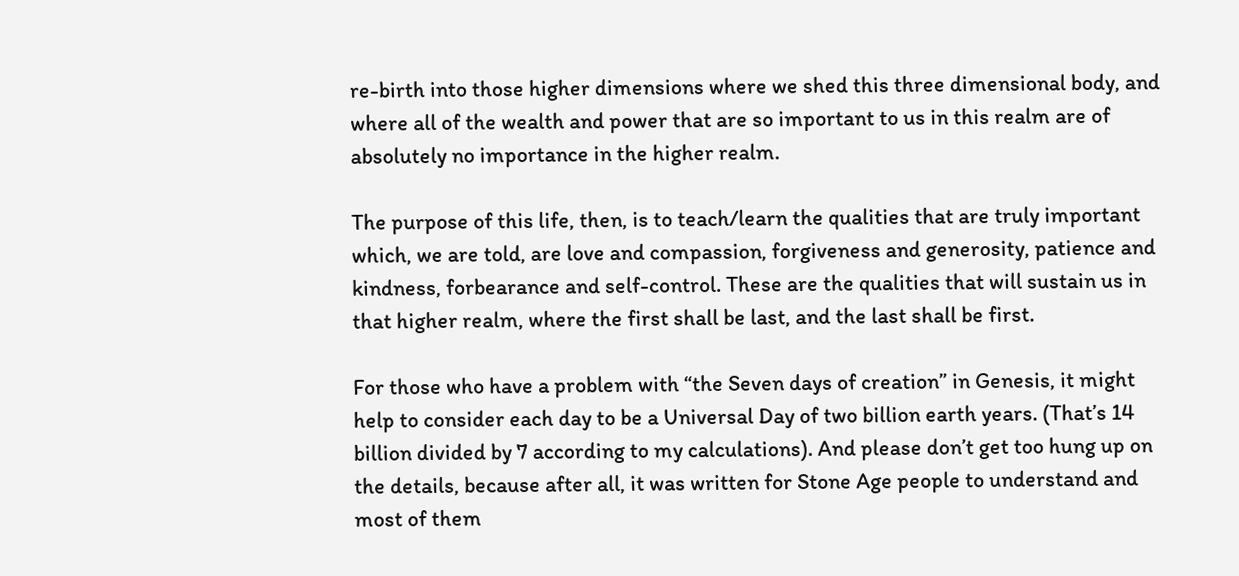re-birth into those higher dimensions where we shed this three dimensional body, and where all of the wealth and power that are so important to us in this realm are of absolutely no importance in the higher realm.

The purpose of this life, then, is to teach/learn the qualities that are truly important which, we are told, are love and compassion, forgiveness and generosity, patience and kindness, forbearance and self-control. These are the qualities that will sustain us in that higher realm, where the first shall be last, and the last shall be first.

For those who have a problem with “the Seven days of creation” in Genesis, it might help to consider each day to be a Universal Day of two billion earth years. (That’s 14 billion divided by 7 according to my calculations). And please don’t get too hung up on the details, because after all, it was written for Stone Age people to understand and most of them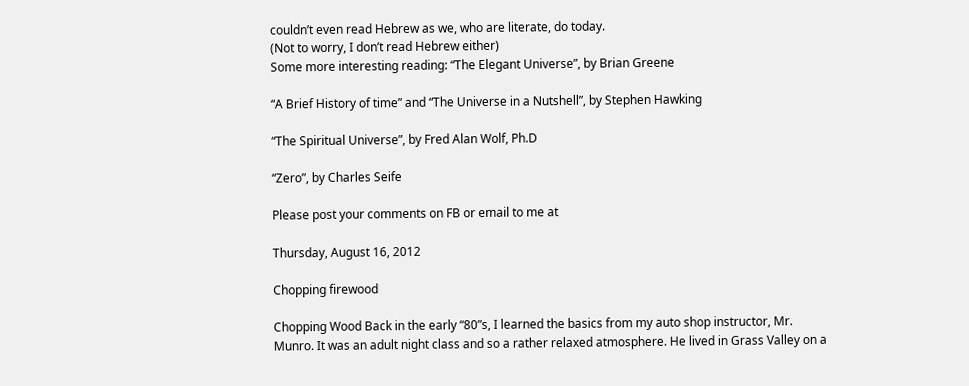couldn’t even read Hebrew as we, who are literate, do today.
(Not to worry, I don’t read Hebrew either)
Some more interesting reading: “The Elegant Universe”, by Brian Greene

“A Brief History of time” and “The Universe in a Nutshell”, by Stephen Hawking

“The Spiritual Universe”, by Fred Alan Wolf, Ph.D

“Zero”, by Charles Seife

Please post your comments on FB or email to me at

Thursday, August 16, 2012

Chopping firewood

Chopping Wood Back in the early “80”s, I learned the basics from my auto shop instructor, Mr. Munro. It was an adult night class and so a rather relaxed atmosphere. He lived in Grass Valley on a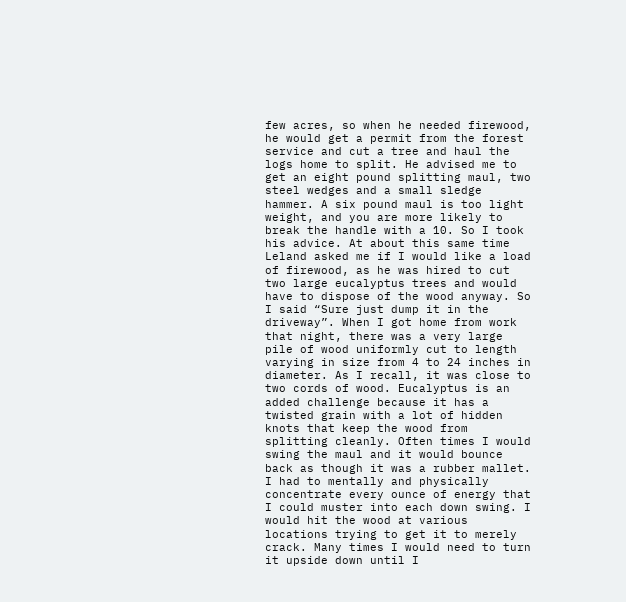few acres, so when he needed firewood, he would get a permit from the forest service and cut a tree and haul the logs home to split. He advised me to get an eight pound splitting maul, two steel wedges and a small sledge hammer. A six pound maul is too light weight, and you are more likely to break the handle with a 10. So I took his advice. At about this same time Leland asked me if I would like a load of firewood, as he was hired to cut two large eucalyptus trees and would have to dispose of the wood anyway. So I said “Sure just dump it in the driveway”. When I got home from work that night, there was a very large pile of wood uniformly cut to length varying in size from 4 to 24 inches in diameter. As I recall, it was close to two cords of wood. Eucalyptus is an added challenge because it has a twisted grain with a lot of hidden knots that keep the wood from splitting cleanly. Often times I would swing the maul and it would bounce back as though it was a rubber mallet. I had to mentally and physically concentrate every ounce of energy that I could muster into each down swing. I would hit the wood at various locations trying to get it to merely crack. Many times I would need to turn it upside down until I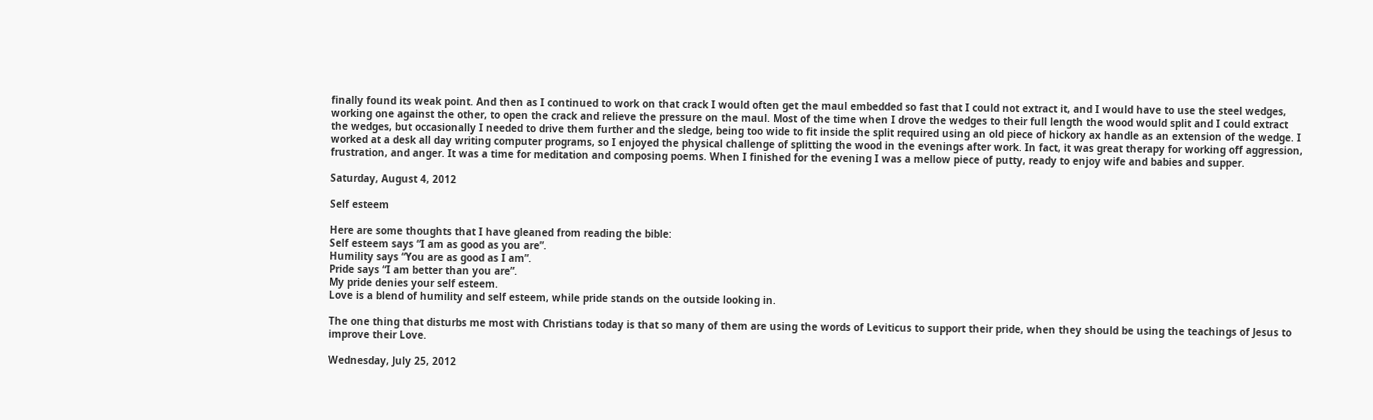finally found its weak point. And then as I continued to work on that crack I would often get the maul embedded so fast that I could not extract it, and I would have to use the steel wedges, working one against the other, to open the crack and relieve the pressure on the maul. Most of the time when I drove the wedges to their full length the wood would split and I could extract the wedges, but occasionally I needed to drive them further and the sledge, being too wide to fit inside the split required using an old piece of hickory ax handle as an extension of the wedge. I worked at a desk all day writing computer programs, so I enjoyed the physical challenge of splitting the wood in the evenings after work. In fact, it was great therapy for working off aggression, frustration, and anger. It was a time for meditation and composing poems. When I finished for the evening I was a mellow piece of putty, ready to enjoy wife and babies and supper.

Saturday, August 4, 2012

Self esteem

Here are some thoughts that I have gleaned from reading the bible:
Self esteem says “I am as good as you are”.
Humility says “You are as good as I am”.
Pride says “I am better than you are”.
My pride denies your self esteem.
Love is a blend of humility and self esteem, while pride stands on the outside looking in.

The one thing that disturbs me most with Christians today is that so many of them are using the words of Leviticus to support their pride, when they should be using the teachings of Jesus to improve their Love.

Wednesday, July 25, 2012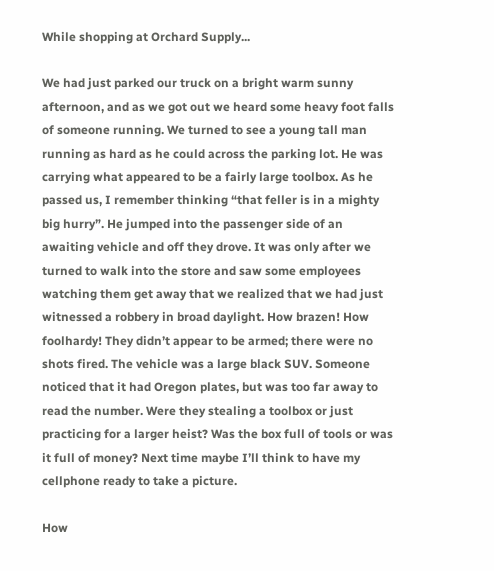While shopping at Orchard Supply...

We had just parked our truck on a bright warm sunny afternoon, and as we got out we heard some heavy foot falls of someone running. We turned to see a young tall man running as hard as he could across the parking lot. He was carrying what appeared to be a fairly large toolbox. As he passed us, I remember thinking “that feller is in a mighty big hurry”. He jumped into the passenger side of an awaiting vehicle and off they drove. It was only after we turned to walk into the store and saw some employees watching them get away that we realized that we had just witnessed a robbery in broad daylight. How brazen! How foolhardy! They didn’t appear to be armed; there were no shots fired. The vehicle was a large black SUV. Someone noticed that it had Oregon plates, but was too far away to read the number. Were they stealing a toolbox or just practicing for a larger heist? Was the box full of tools or was it full of money? Next time maybe I’ll think to have my cellphone ready to take a picture.

How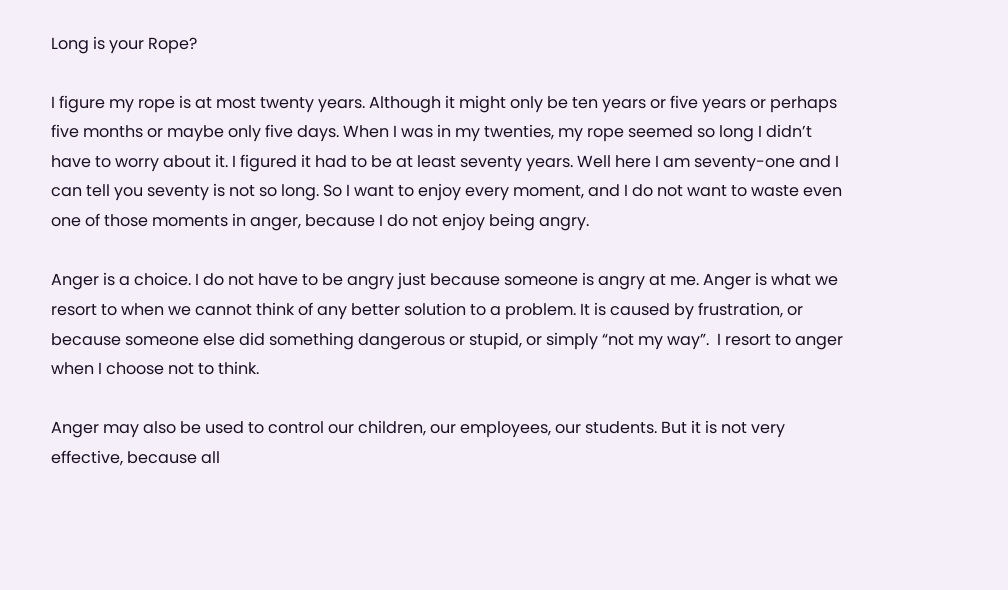Long is your Rope?

I figure my rope is at most twenty years. Although it might only be ten years or five years or perhaps five months or maybe only five days. When I was in my twenties, my rope seemed so long I didn’t have to worry about it. I figured it had to be at least seventy years. Well here I am seventy-one and I can tell you seventy is not so long. So I want to enjoy every moment, and I do not want to waste even one of those moments in anger, because I do not enjoy being angry.

Anger is a choice. I do not have to be angry just because someone is angry at me. Anger is what we resort to when we cannot think of any better solution to a problem. It is caused by frustration, or because someone else did something dangerous or stupid, or simply “not my way”.  I resort to anger when I choose not to think.

Anger may also be used to control our children, our employees, our students. But it is not very effective, because all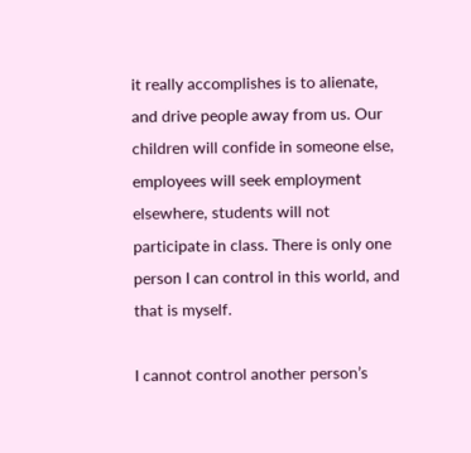it really accomplishes is to alienate, and drive people away from us. Our children will confide in someone else, employees will seek employment elsewhere, students will not participate in class. There is only one person I can control in this world, and that is myself.

I cannot control another person’s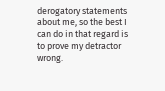derogatory statements about me, so the best I can do in that regard is to prove my detractor wrong.